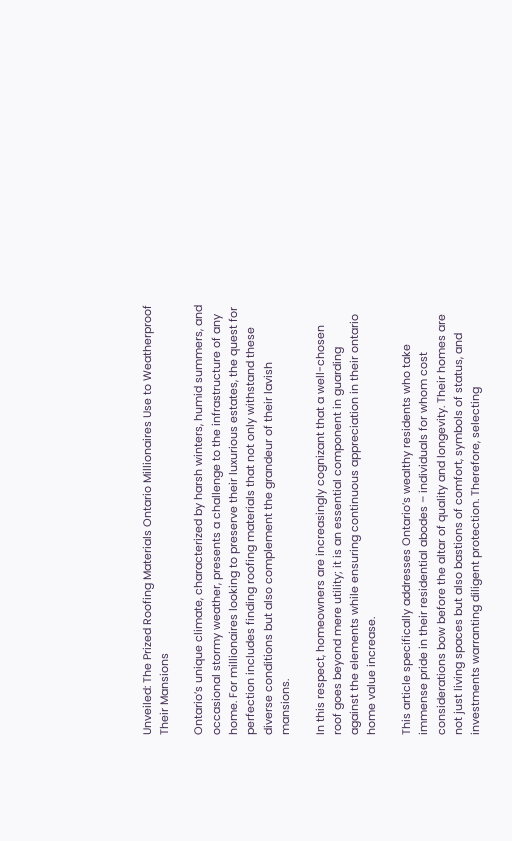Unveiled: The Prized Roofing Materials Ontario Millionaires Use to Weatherproof Their Mansions

Ontario’s unique climate, characterized by harsh winters, humid summers, and occasional stormy weather, presents a challenge to the infrastructure of any home. For millionaires looking to preserve their luxurious estates, the quest for perfection includes finding roofing materials that not only withstand these diverse conditions but also complement the grandeur of their lavish mansions.

In this respect, homeowners are increasingly cognizant that a well-chosen roof goes beyond mere utility; it is an essential component in guarding against the elements while ensuring continuous appreciation in their ontario home value increase.

This article specifically addresses Ontario’s wealthy residents who take immense pride in their residential abodes – individuals for whom cost considerations bow before the altar of quality and longevity. Their homes are not just living spaces but also bastions of comfort, symbols of status, and investments warranting diligent protection. Therefore, selecting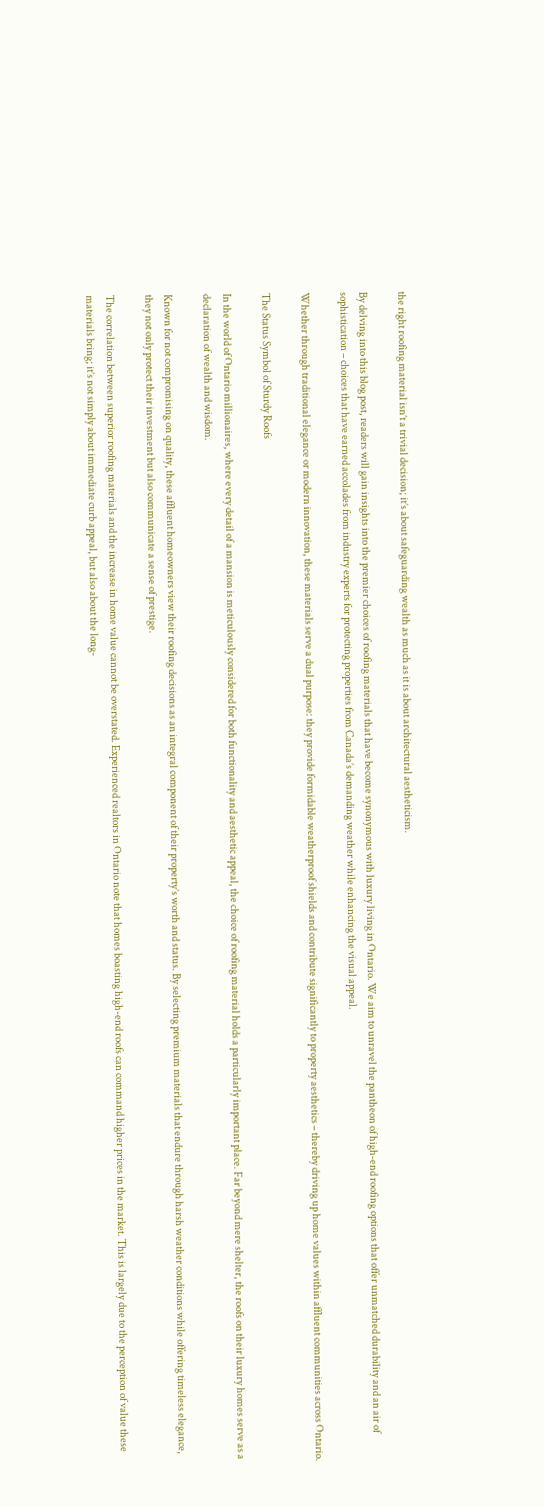the right roofing material isn’t a trivial decision; it’s about safeguarding wealth as much as it is about architectural aestheticism.

By delving into this blog post, readers will gain insights into the premier choices of roofing materials that have become synonymous with luxury living in Ontario. We aim to unravel the pantheon of high-end roofing options that offer unmatched durability and an air of sophistication – choices that have earned accolades from industry experts for protecting properties from Canada’s demanding weather while enhancing the visual appeal.

Whether through traditional elegance or modern innovation, these materials serve a dual purpose: they provide formidable weatherproof shields and contribute significantly to property aesthetics – thereby driving up home values within affluent communities across Ontario.

The Status Symbol of Sturdy Roofs

In the world of Ontario millionaires, where every detail of a mansion is meticulously considered for both functionality and aesthetic appeal, the choice of roofing material holds a particularly important place. Far beyond mere shelter, the roofs on their luxury homes serve as a declaration of wealth and wisdom.

Known for not compromising on quality, these affluent homeowners view their roofing decisions as an integral component of their property’s worth and status. By selecting premium materials that endure through harsh weather conditions while offering timeless elegance, they not only protect their investment but also communicate a sense of prestige.

The correlation between superior roofing materials and the increase in home value cannot be overstated. Experienced realtors in Ontario note that homes boasting high-end roofs can command higher prices in the market. This is largely due to the perception of value these materials bring; it’s not simply about immediate curb appeal, but also about the long-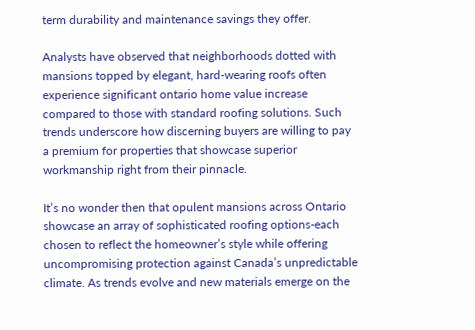term durability and maintenance savings they offer.

Analysts have observed that neighborhoods dotted with mansions topped by elegant, hard-wearing roofs often experience significant ontario home value increase compared to those with standard roofing solutions. Such trends underscore how discerning buyers are willing to pay a premium for properties that showcase superior workmanship right from their pinnacle.

It’s no wonder then that opulent mansions across Ontario showcase an array of sophisticated roofing options-each chosen to reflect the homeowner’s style while offering uncompromising protection against Canada’s unpredictable climate. As trends evolve and new materials emerge on the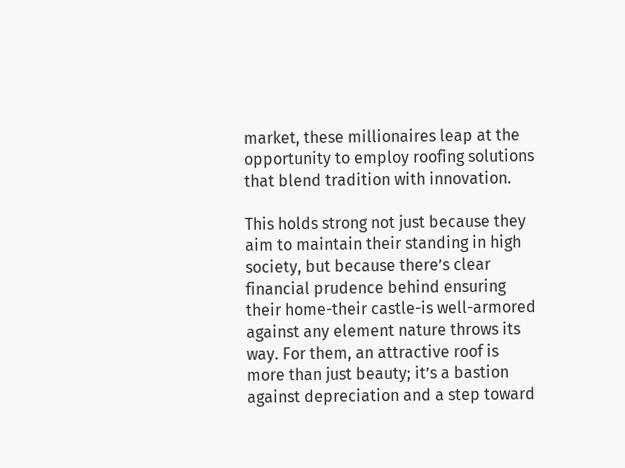market, these millionaires leap at the opportunity to employ roofing solutions that blend tradition with innovation.

This holds strong not just because they aim to maintain their standing in high society, but because there’s clear financial prudence behind ensuring their home-their castle-is well-armored against any element nature throws its way. For them, an attractive roof is more than just beauty; it’s a bastion against depreciation and a step toward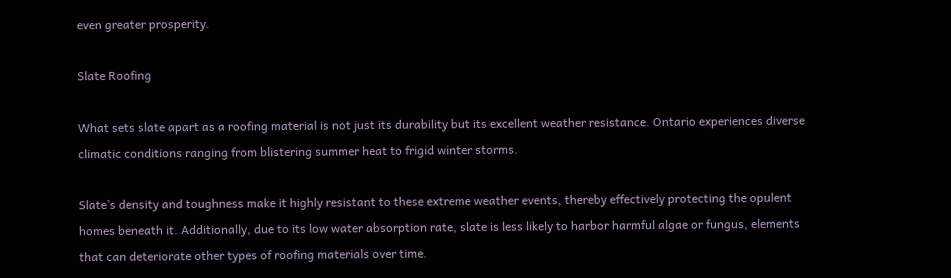even greater prosperity.

Slate Roofing

What sets slate apart as a roofing material is not just its durability but its excellent weather resistance. Ontario experiences diverse climatic conditions ranging from blistering summer heat to frigid winter storms.

Slate’s density and toughness make it highly resistant to these extreme weather events, thereby effectively protecting the opulent homes beneath it. Additionally, due to its low water absorption rate, slate is less likely to harbor harmful algae or fungus, elements that can deteriorate other types of roofing materials over time.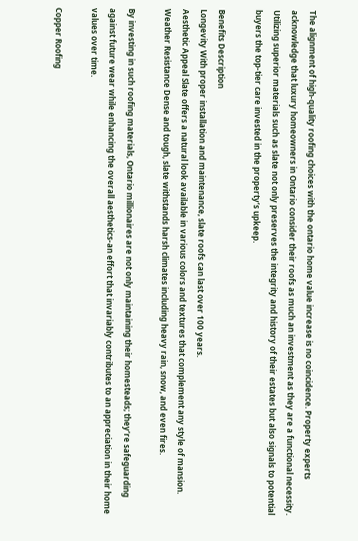The alignment of high-quality roofing choices with the ontario home value increase is no coincidence. Property experts acknowledge that luxury homeowners in Ontario consider their roofs as much an investment as they are a functional necessity. Utilizing superior materials such as slate not only preserves the integrity and history of their estates but also signals to potential buyers the top-tier care invested in the property’s upkeep.

Benefits Description
Longevity With proper installation and maintenance, slate roofs can last over 100 years.
Aesthetic Appeal Slate offers a natural look available in various colors and textures that complement any style of mansion.
Weather Resistance Dense and tough, slate withstands harsh climates including heavy rain, snow, and even fires.

By investing in such roofing materials, Ontario millionaires are not only maintaining their homesteads; they’re safeguarding against future wear while enhancing the overall aesthetics-an effort that invariably contributes to an appreciation in their home values over time.

Copper Roofing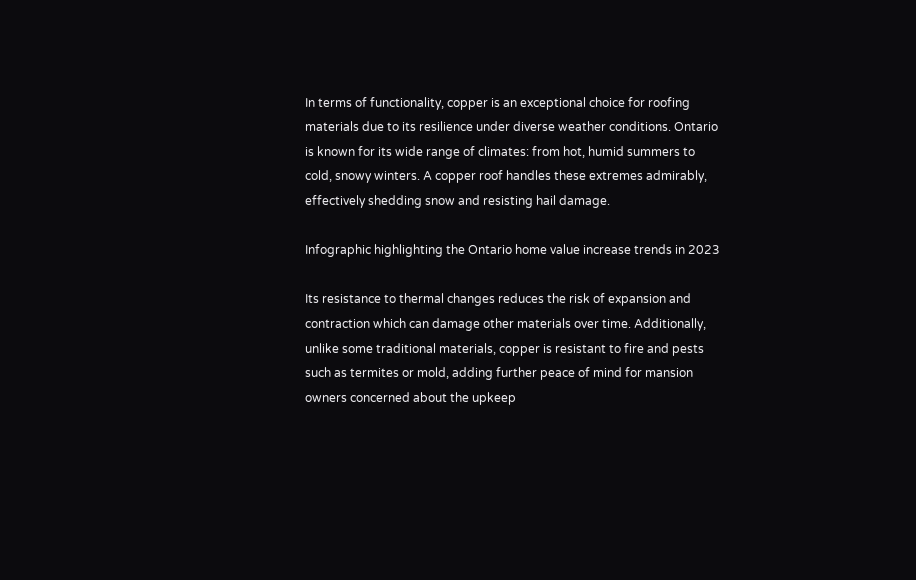In terms of functionality, copper is an exceptional choice for roofing materials due to its resilience under diverse weather conditions. Ontario is known for its wide range of climates: from hot, humid summers to cold, snowy winters. A copper roof handles these extremes admirably, effectively shedding snow and resisting hail damage.

Infographic highlighting the Ontario home value increase trends in 2023

Its resistance to thermal changes reduces the risk of expansion and contraction which can damage other materials over time. Additionally, unlike some traditional materials, copper is resistant to fire and pests such as termites or mold, adding further peace of mind for mansion owners concerned about the upkeep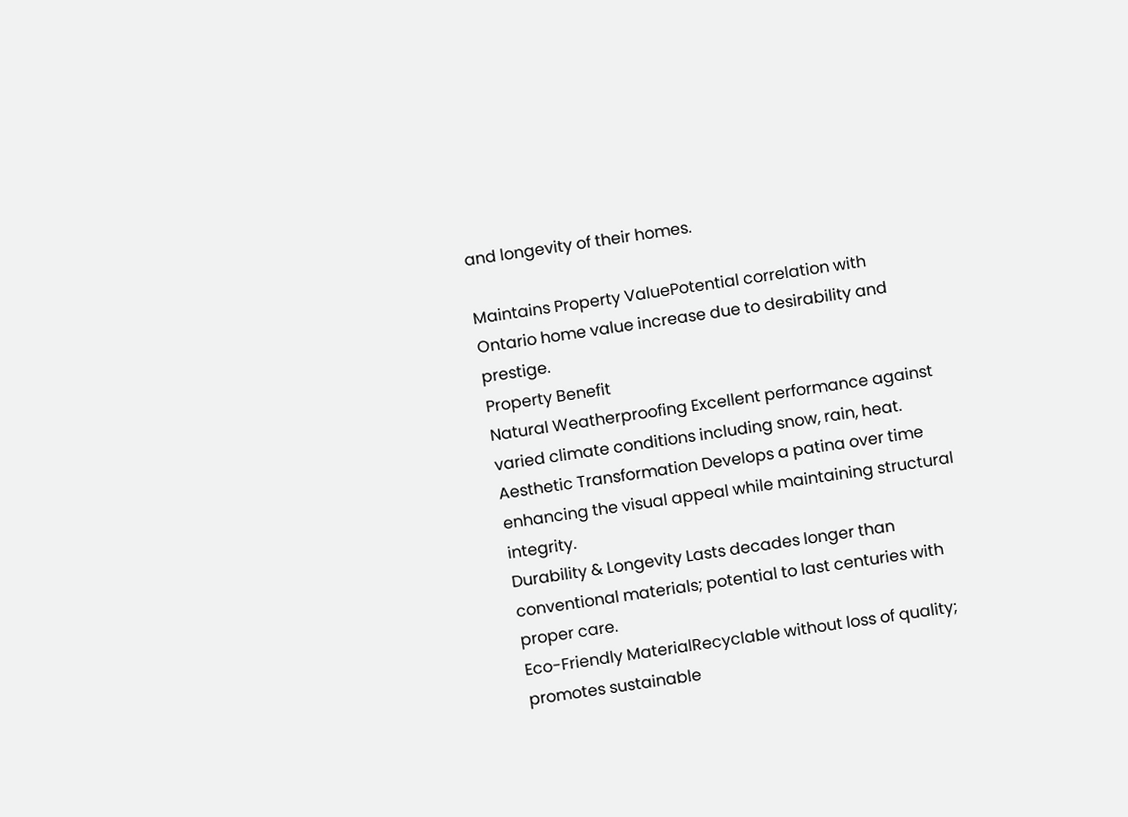and longevity of their homes.

Maintains Property ValuePotential correlation with Ontario home value increase due to desirability and prestige.
Property Benefit
Natural Weatherproofing Excellent performance against varied climate conditions including snow, rain, heat.
Aesthetic Transformation Develops a patina over time enhancing the visual appeal while maintaining structural integrity.
Durability & Longevity Lasts decades longer than conventional materials; potential to last centuries with proper care.
Eco-Friendly MaterialRecyclable without loss of quality; promotes sustainable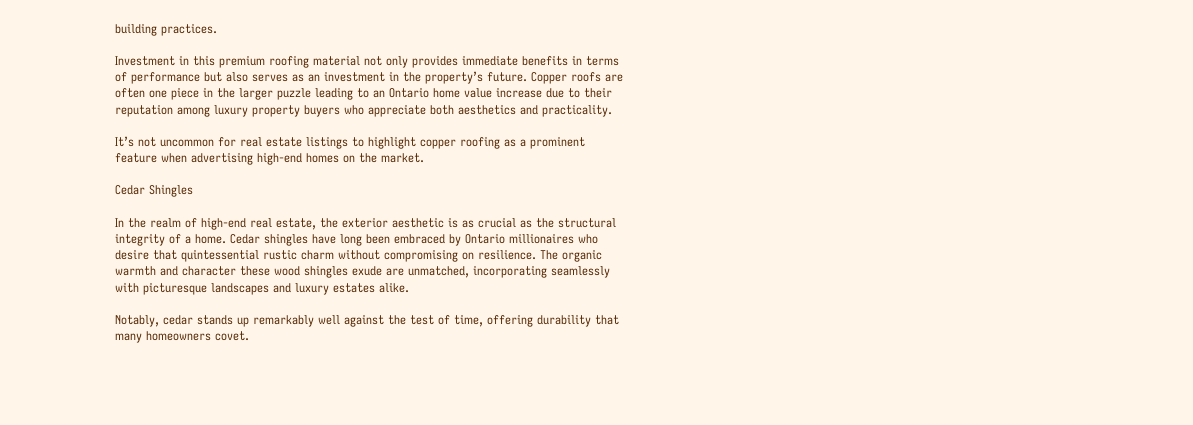building practices.

Investment in this premium roofing material not only provides immediate benefits in terms of performance but also serves as an investment in the property’s future. Copper roofs are often one piece in the larger puzzle leading to an Ontario home value increase due to their reputation among luxury property buyers who appreciate both aesthetics and practicality.

It’s not uncommon for real estate listings to highlight copper roofing as a prominent feature when advertising high-end homes on the market.

Cedar Shingles

In the realm of high-end real estate, the exterior aesthetic is as crucial as the structural integrity of a home. Cedar shingles have long been embraced by Ontario millionaires who desire that quintessential rustic charm without compromising on resilience. The organic warmth and character these wood shingles exude are unmatched, incorporating seamlessly with picturesque landscapes and luxury estates alike.

Notably, cedar stands up remarkably well against the test of time, offering durability that many homeowners covet.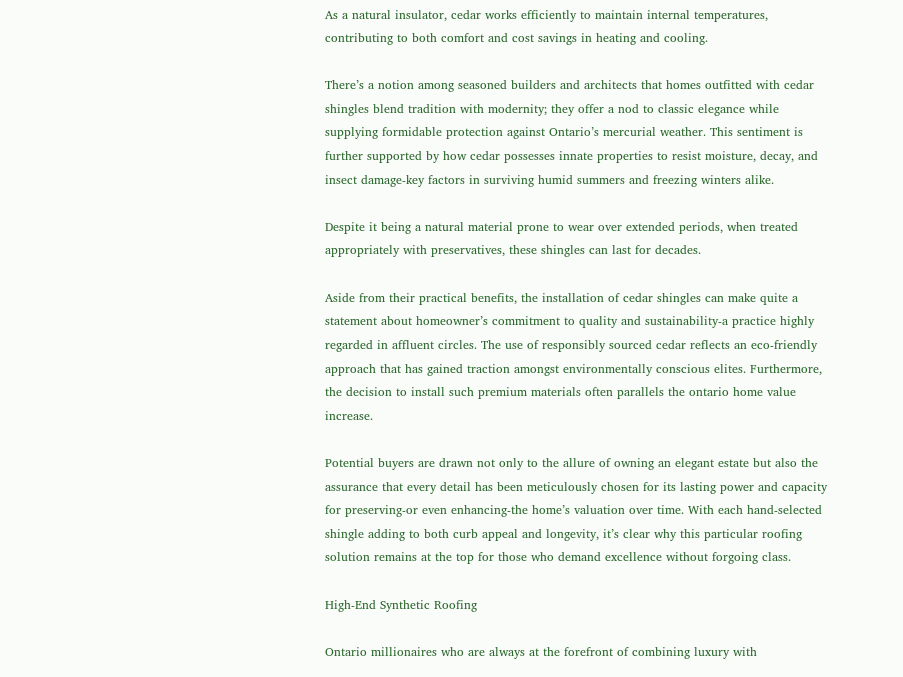As a natural insulator, cedar works efficiently to maintain internal temperatures, contributing to both comfort and cost savings in heating and cooling.

There’s a notion among seasoned builders and architects that homes outfitted with cedar shingles blend tradition with modernity; they offer a nod to classic elegance while supplying formidable protection against Ontario’s mercurial weather. This sentiment is further supported by how cedar possesses innate properties to resist moisture, decay, and insect damage-key factors in surviving humid summers and freezing winters alike.

Despite it being a natural material prone to wear over extended periods, when treated appropriately with preservatives, these shingles can last for decades.

Aside from their practical benefits, the installation of cedar shingles can make quite a statement about homeowner’s commitment to quality and sustainability-a practice highly regarded in affluent circles. The use of responsibly sourced cedar reflects an eco-friendly approach that has gained traction amongst environmentally conscious elites. Furthermore, the decision to install such premium materials often parallels the ontario home value increase.

Potential buyers are drawn not only to the allure of owning an elegant estate but also the assurance that every detail has been meticulously chosen for its lasting power and capacity for preserving-or even enhancing-the home’s valuation over time. With each hand-selected shingle adding to both curb appeal and longevity, it’s clear why this particular roofing solution remains at the top for those who demand excellence without forgoing class.

High-End Synthetic Roofing

Ontario millionaires who are always at the forefront of combining luxury with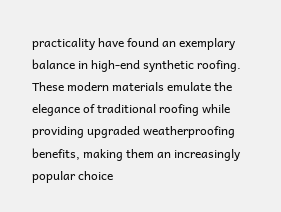practicality have found an exemplary balance in high-end synthetic roofing. These modern materials emulate the elegance of traditional roofing while providing upgraded weatherproofing benefits, making them an increasingly popular choice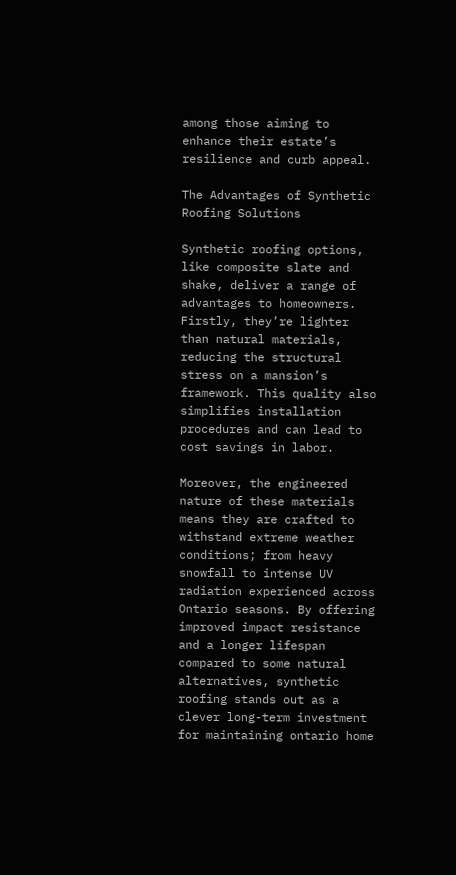among those aiming to enhance their estate’s resilience and curb appeal.

The Advantages of Synthetic Roofing Solutions

Synthetic roofing options, like composite slate and shake, deliver a range of advantages to homeowners. Firstly, they’re lighter than natural materials, reducing the structural stress on a mansion’s framework. This quality also simplifies installation procedures and can lead to cost savings in labor.

Moreover, the engineered nature of these materials means they are crafted to withstand extreme weather conditions; from heavy snowfall to intense UV radiation experienced across Ontario seasons. By offering improved impact resistance and a longer lifespan compared to some natural alternatives, synthetic roofing stands out as a clever long-term investment for maintaining ontario home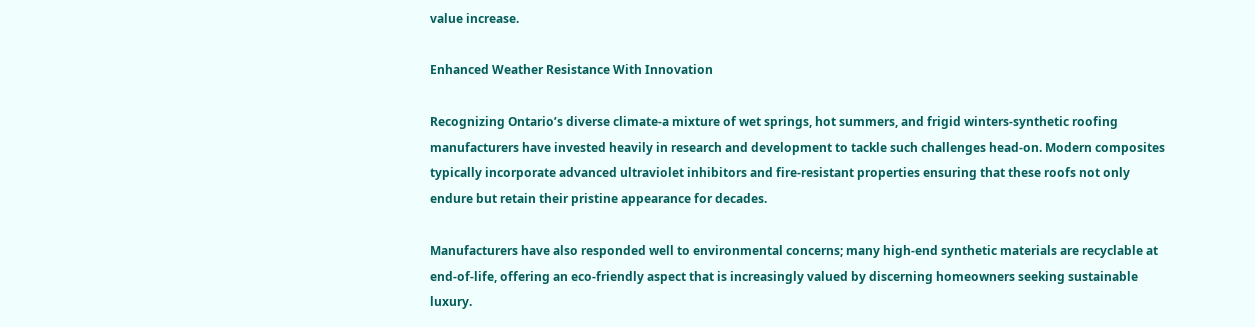value increase.

Enhanced Weather Resistance With Innovation

Recognizing Ontario’s diverse climate-a mixture of wet springs, hot summers, and frigid winters-synthetic roofing manufacturers have invested heavily in research and development to tackle such challenges head-on. Modern composites typically incorporate advanced ultraviolet inhibitors and fire-resistant properties ensuring that these roofs not only endure but retain their pristine appearance for decades.

Manufacturers have also responded well to environmental concerns; many high-end synthetic materials are recyclable at end-of-life, offering an eco-friendly aspect that is increasingly valued by discerning homeowners seeking sustainable luxury.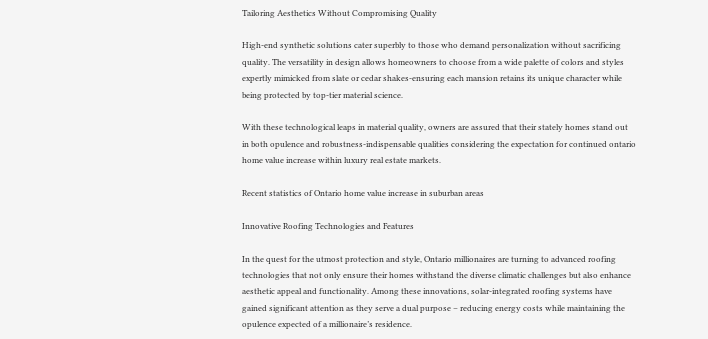Tailoring Aesthetics Without Compromising Quality

High-end synthetic solutions cater superbly to those who demand personalization without sacrificing quality. The versatility in design allows homeowners to choose from a wide palette of colors and styles expertly mimicked from slate or cedar shakes-ensuring each mansion retains its unique character while being protected by top-tier material science.

With these technological leaps in material quality, owners are assured that their stately homes stand out in both opulence and robustness-indispensable qualities considering the expectation for continued ontario home value increase within luxury real estate markets.

Recent statistics of Ontario home value increase in suburban areas

Innovative Roofing Technologies and Features

In the quest for the utmost protection and style, Ontario millionaires are turning to advanced roofing technologies that not only ensure their homes withstand the diverse climatic challenges but also enhance aesthetic appeal and functionality. Among these innovations, solar-integrated roofing systems have gained significant attention as they serve a dual purpose – reducing energy costs while maintaining the opulence expected of a millionaire’s residence.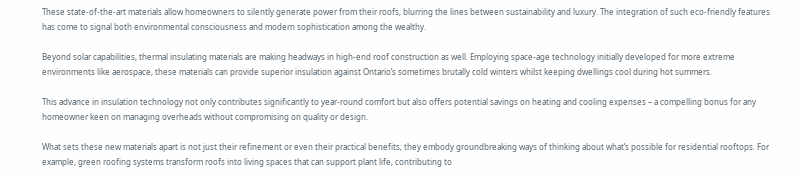These state-of-the-art materials allow homeowners to silently generate power from their roofs, blurring the lines between sustainability and luxury. The integration of such eco-friendly features has come to signal both environmental consciousness and modern sophistication among the wealthy.

Beyond solar capabilities, thermal insulating materials are making headways in high-end roof construction as well. Employing space-age technology initially developed for more extreme environments like aerospace, these materials can provide superior insulation against Ontario’s sometimes brutally cold winters whilst keeping dwellings cool during hot summers.

This advance in insulation technology not only contributes significantly to year-round comfort but also offers potential savings on heating and cooling expenses – a compelling bonus for any homeowner keen on managing overheads without compromising on quality or design.

What sets these new materials apart is not just their refinement or even their practical benefits; they embody groundbreaking ways of thinking about what’s possible for residential rooftops. For example, green roofing systems transform roofs into living spaces that can support plant life, contributing to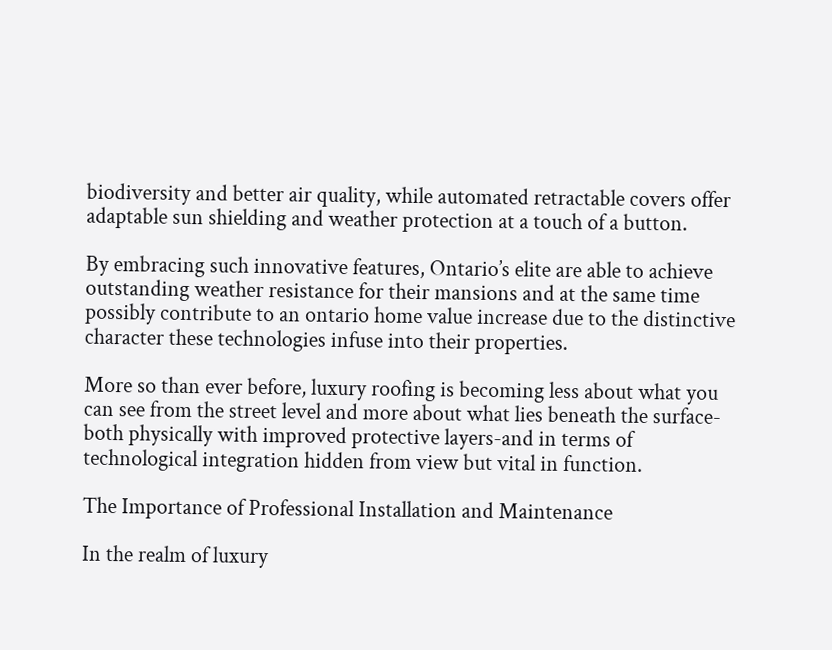biodiversity and better air quality, while automated retractable covers offer adaptable sun shielding and weather protection at a touch of a button.

By embracing such innovative features, Ontario’s elite are able to achieve outstanding weather resistance for their mansions and at the same time possibly contribute to an ontario home value increase due to the distinctive character these technologies infuse into their properties.

More so than ever before, luxury roofing is becoming less about what you can see from the street level and more about what lies beneath the surface-both physically with improved protective layers-and in terms of technological integration hidden from view but vital in function.

The Importance of Professional Installation and Maintenance

In the realm of luxury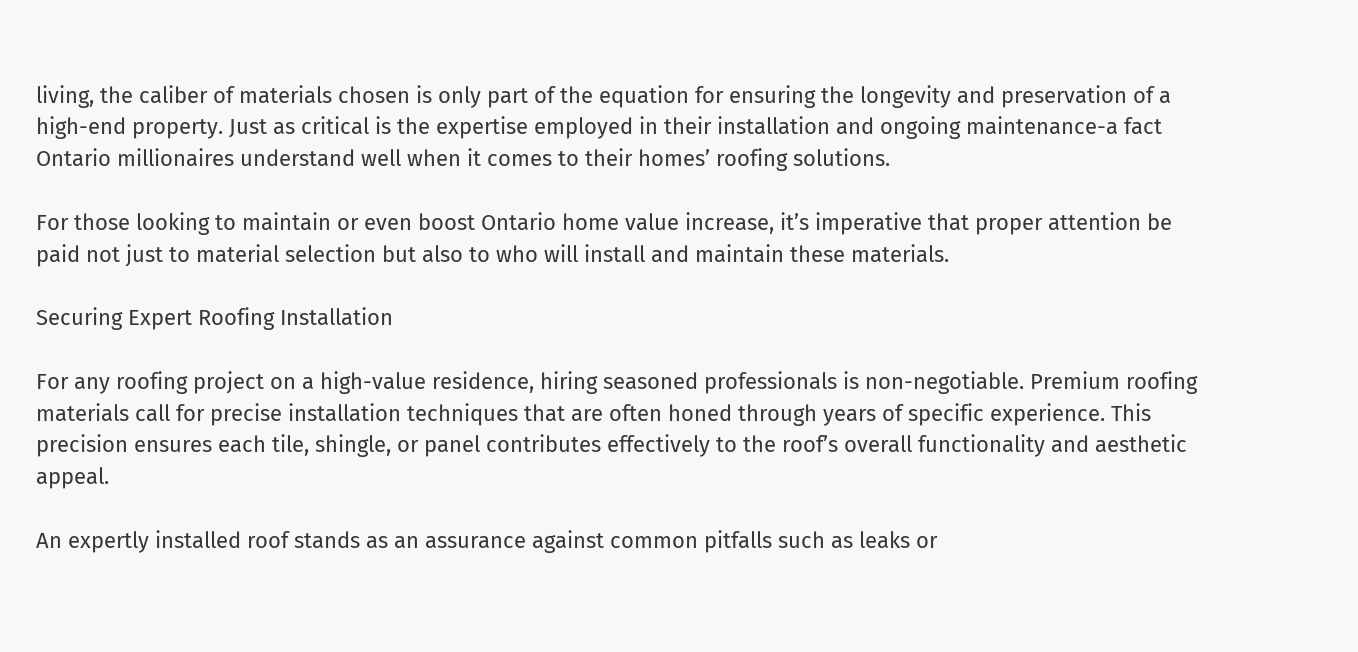living, the caliber of materials chosen is only part of the equation for ensuring the longevity and preservation of a high-end property. Just as critical is the expertise employed in their installation and ongoing maintenance-a fact Ontario millionaires understand well when it comes to their homes’ roofing solutions.

For those looking to maintain or even boost Ontario home value increase, it’s imperative that proper attention be paid not just to material selection but also to who will install and maintain these materials.

Securing Expert Roofing Installation

For any roofing project on a high-value residence, hiring seasoned professionals is non-negotiable. Premium roofing materials call for precise installation techniques that are often honed through years of specific experience. This precision ensures each tile, shingle, or panel contributes effectively to the roof’s overall functionality and aesthetic appeal.

An expertly installed roof stands as an assurance against common pitfalls such as leaks or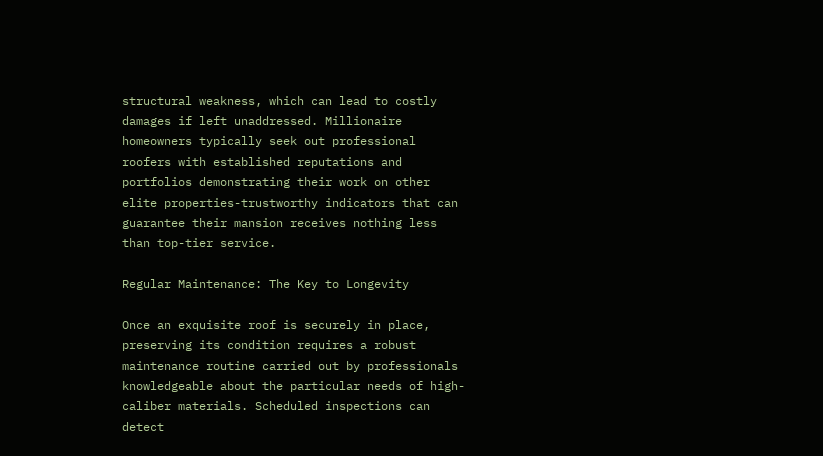structural weakness, which can lead to costly damages if left unaddressed. Millionaire homeowners typically seek out professional roofers with established reputations and portfolios demonstrating their work on other elite properties-trustworthy indicators that can guarantee their mansion receives nothing less than top-tier service.

Regular Maintenance: The Key to Longevity

Once an exquisite roof is securely in place, preserving its condition requires a robust maintenance routine carried out by professionals knowledgeable about the particular needs of high-caliber materials. Scheduled inspections can detect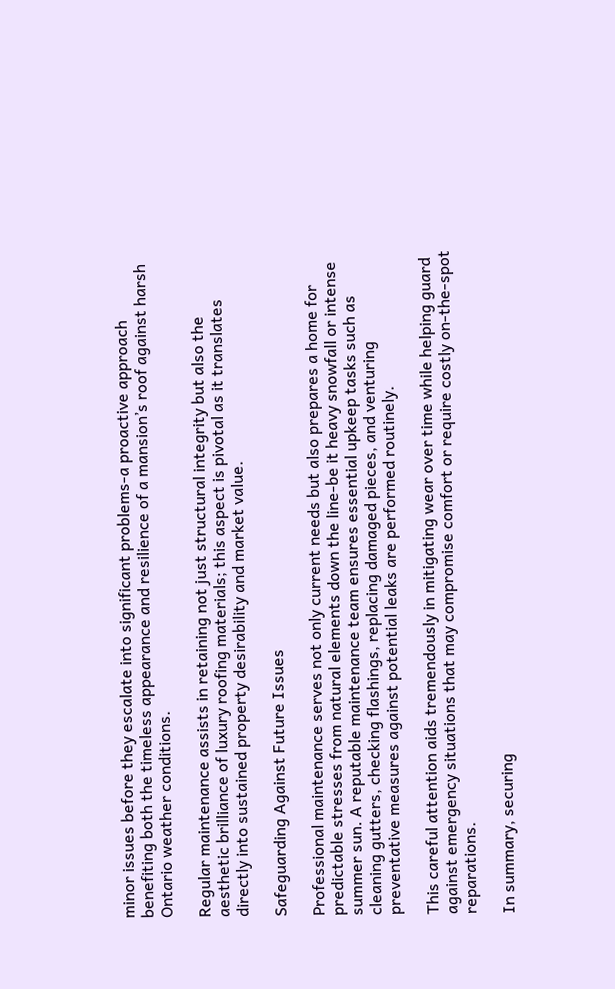minor issues before they escalate into significant problems-a proactive approach benefiting both the timeless appearance and resilience of a mansion’s roof against harsh Ontario weather conditions.

Regular maintenance assists in retaining not just structural integrity but also the aesthetic brilliance of luxury roofing materials; this aspect is pivotal as it translates directly into sustained property desirability and market value.

Safeguarding Against Future Issues

Professional maintenance serves not only current needs but also prepares a home for predictable stresses from natural elements down the line-be it heavy snowfall or intense summer sun. A reputable maintenance team ensures essential upkeep tasks such as cleaning gutters, checking flashings, replacing damaged pieces, and venturing preventative measures against potential leaks are performed routinely.

This careful attention aids tremendously in mitigating wear over time while helping guard against emergency situations that may compromise comfort or require costly on-the-spot reparations.

In summary, securing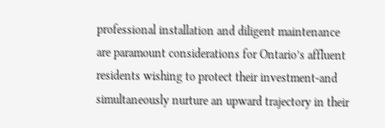professional installation and diligent maintenance are paramount considerations for Ontario’s affluent residents wishing to protect their investment-and simultaneously nurture an upward trajectory in their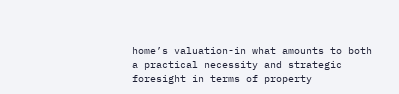home’s valuation-in what amounts to both a practical necessity and strategic foresight in terms of property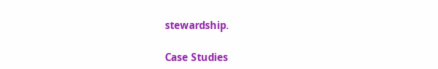stewardship.

Case Studies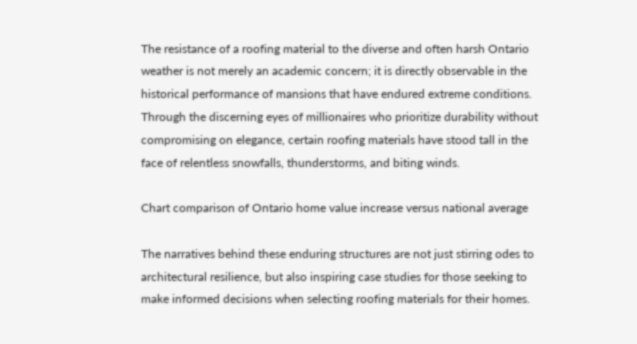The resistance of a roofing material to the diverse and often harsh Ontario weather is not merely an academic concern; it is directly observable in the historical performance of mansions that have endured extreme conditions. Through the discerning eyes of millionaires who prioritize durability without compromising on elegance, certain roofing materials have stood tall in the face of relentless snowfalls, thunderstorms, and biting winds.

Chart comparison of Ontario home value increase versus national average

The narratives behind these enduring structures are not just stirring odes to architectural resilience, but also inspiring case studies for those seeking to make informed decisions when selecting roofing materials for their homes.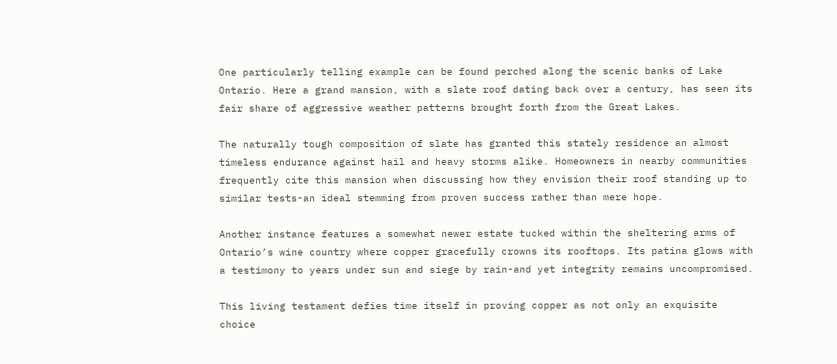One particularly telling example can be found perched along the scenic banks of Lake Ontario. Here a grand mansion, with a slate roof dating back over a century, has seen its fair share of aggressive weather patterns brought forth from the Great Lakes.

The naturally tough composition of slate has granted this stately residence an almost timeless endurance against hail and heavy storms alike. Homeowners in nearby communities frequently cite this mansion when discussing how they envision their roof standing up to similar tests-an ideal stemming from proven success rather than mere hope.

Another instance features a somewhat newer estate tucked within the sheltering arms of Ontario’s wine country where copper gracefully crowns its rooftops. Its patina glows with a testimony to years under sun and siege by rain-and yet integrity remains uncompromised.

This living testament defies time itself in proving copper as not only an exquisite choice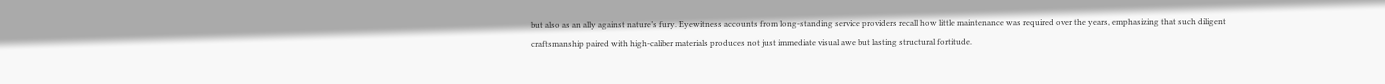but also as an ally against nature’s fury. Eyewitness accounts from long-standing service providers recall how little maintenance was required over the years, emphasizing that such diligent craftsmanship paired with high-caliber materials produces not just immediate visual awe but lasting structural fortitude.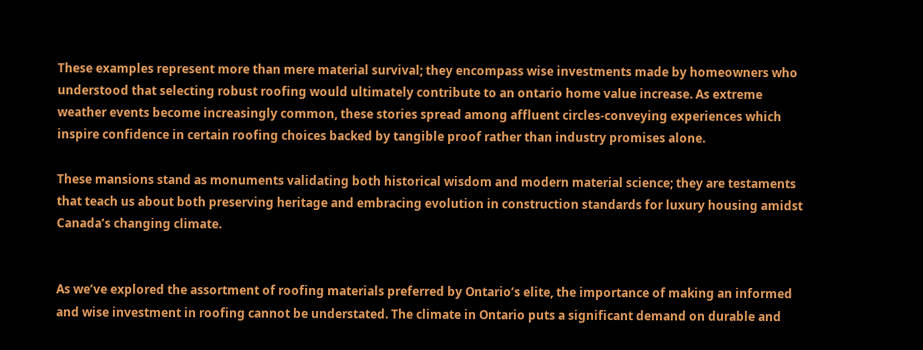These examples represent more than mere material survival; they encompass wise investments made by homeowners who understood that selecting robust roofing would ultimately contribute to an ontario home value increase. As extreme weather events become increasingly common, these stories spread among affluent circles-conveying experiences which inspire confidence in certain roofing choices backed by tangible proof rather than industry promises alone.

These mansions stand as monuments validating both historical wisdom and modern material science; they are testaments that teach us about both preserving heritage and embracing evolution in construction standards for luxury housing amidst Canada’s changing climate.


As we’ve explored the assortment of roofing materials preferred by Ontario’s elite, the importance of making an informed and wise investment in roofing cannot be understated. The climate in Ontario puts a significant demand on durable and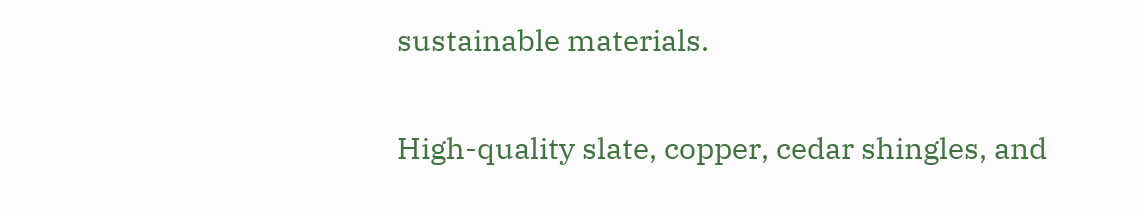sustainable materials.

High-quality slate, copper, cedar shingles, and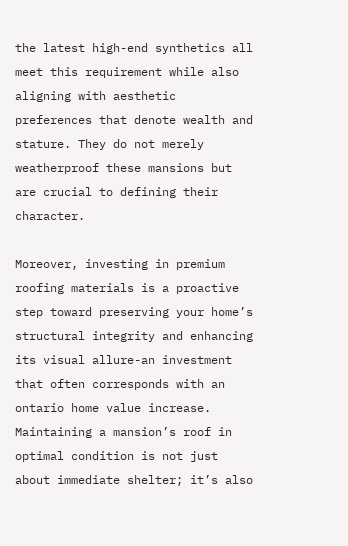the latest high-end synthetics all meet this requirement while also aligning with aesthetic preferences that denote wealth and stature. They do not merely weatherproof these mansions but are crucial to defining their character.

Moreover, investing in premium roofing materials is a proactive step toward preserving your home’s structural integrity and enhancing its visual allure-an investment that often corresponds with an ontario home value increase. Maintaining a mansion’s roof in optimal condition is not just about immediate shelter; it’s also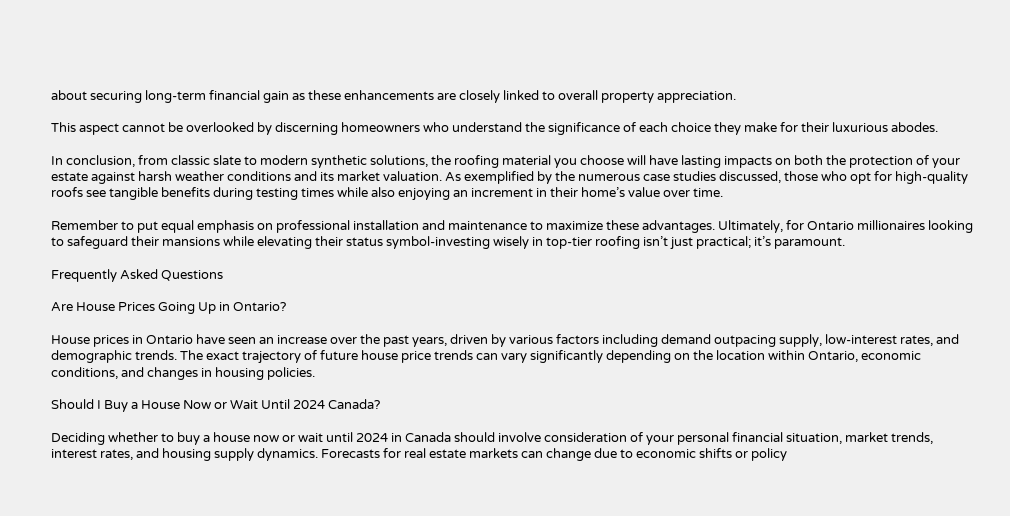about securing long-term financial gain as these enhancements are closely linked to overall property appreciation.

This aspect cannot be overlooked by discerning homeowners who understand the significance of each choice they make for their luxurious abodes.

In conclusion, from classic slate to modern synthetic solutions, the roofing material you choose will have lasting impacts on both the protection of your estate against harsh weather conditions and its market valuation. As exemplified by the numerous case studies discussed, those who opt for high-quality roofs see tangible benefits during testing times while also enjoying an increment in their home’s value over time.

Remember to put equal emphasis on professional installation and maintenance to maximize these advantages. Ultimately, for Ontario millionaires looking to safeguard their mansions while elevating their status symbol-investing wisely in top-tier roofing isn’t just practical; it’s paramount.

Frequently Asked Questions

Are House Prices Going Up in Ontario?

House prices in Ontario have seen an increase over the past years, driven by various factors including demand outpacing supply, low-interest rates, and demographic trends. The exact trajectory of future house price trends can vary significantly depending on the location within Ontario, economic conditions, and changes in housing policies.

Should I Buy a House Now or Wait Until 2024 Canada?

Deciding whether to buy a house now or wait until 2024 in Canada should involve consideration of your personal financial situation, market trends, interest rates, and housing supply dynamics. Forecasts for real estate markets can change due to economic shifts or policy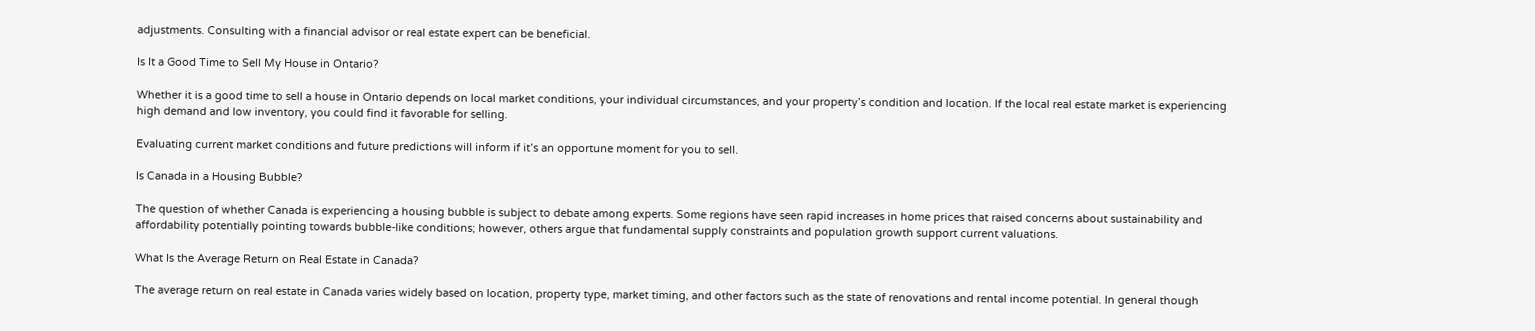adjustments. Consulting with a financial advisor or real estate expert can be beneficial.

Is It a Good Time to Sell My House in Ontario?

Whether it is a good time to sell a house in Ontario depends on local market conditions, your individual circumstances, and your property’s condition and location. If the local real estate market is experiencing high demand and low inventory, you could find it favorable for selling.

Evaluating current market conditions and future predictions will inform if it’s an opportune moment for you to sell.

Is Canada in a Housing Bubble?

The question of whether Canada is experiencing a housing bubble is subject to debate among experts. Some regions have seen rapid increases in home prices that raised concerns about sustainability and affordability potentially pointing towards bubble-like conditions; however, others argue that fundamental supply constraints and population growth support current valuations.

What Is the Average Return on Real Estate in Canada?

The average return on real estate in Canada varies widely based on location, property type, market timing, and other factors such as the state of renovations and rental income potential. In general though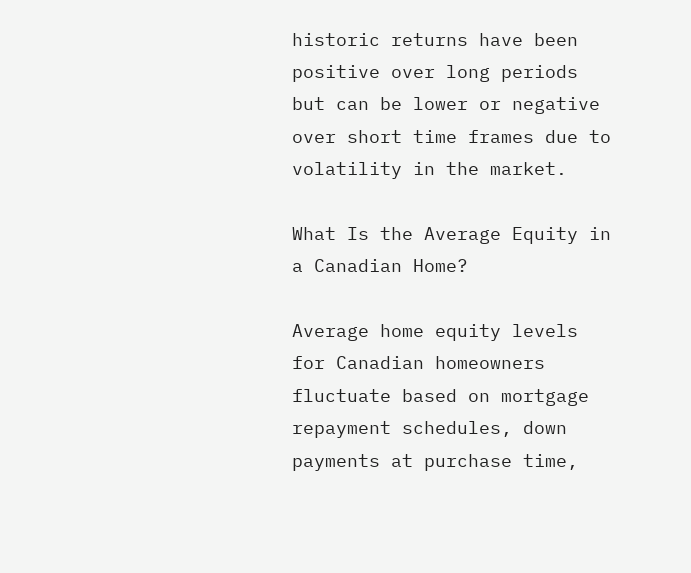historic returns have been positive over long periods but can be lower or negative over short time frames due to volatility in the market.

What Is the Average Equity in a Canadian Home?

Average home equity levels for Canadian homeowners fluctuate based on mortgage repayment schedules, down payments at purchase time,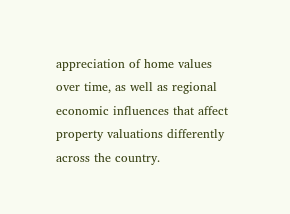appreciation of home values over time, as well as regional economic influences that affect property valuations differently across the country.